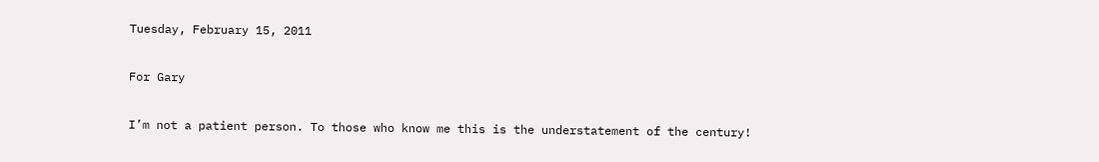Tuesday, February 15, 2011

For Gary

I’m not a patient person. To those who know me this is the understatement of the century!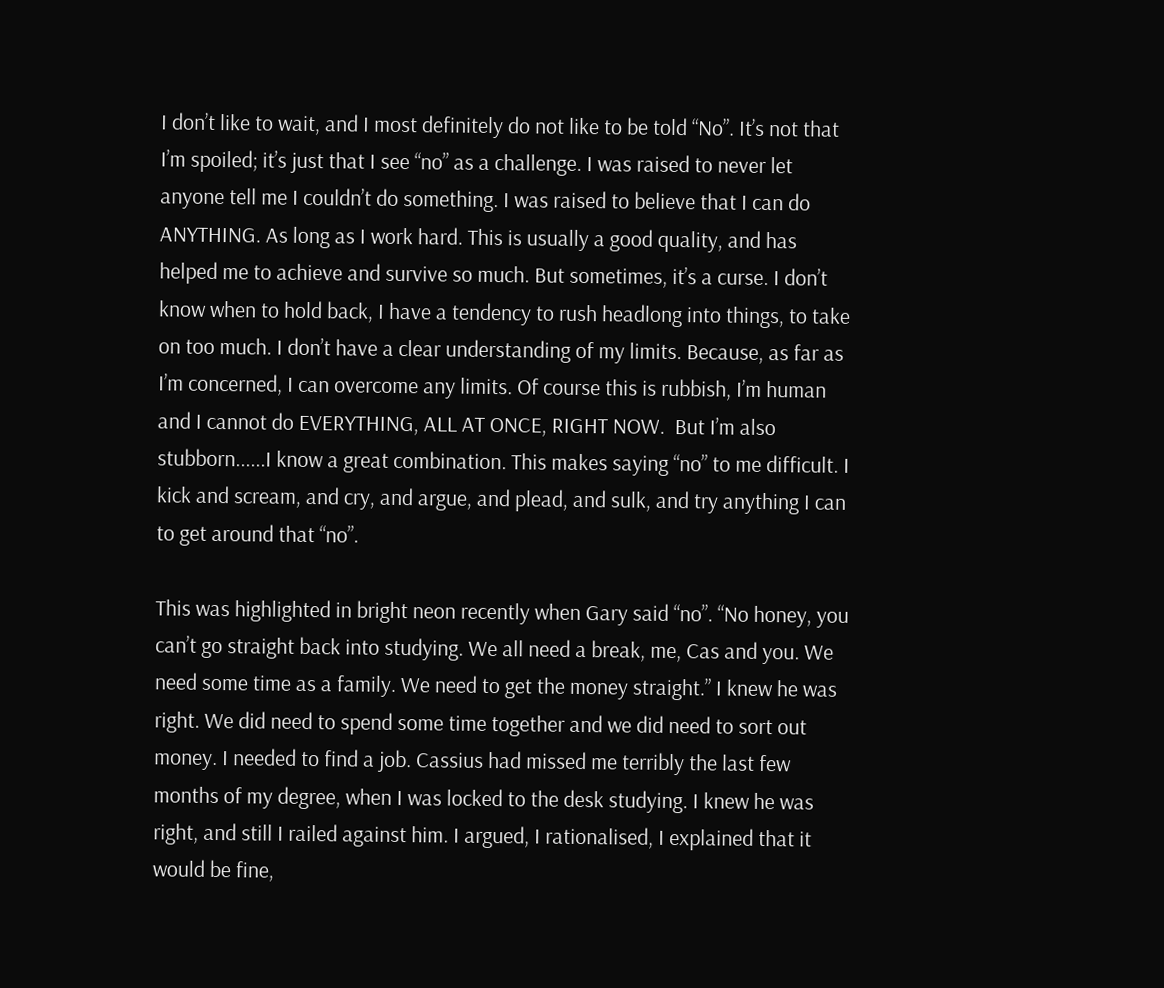I don’t like to wait, and I most definitely do not like to be told “No”. It’s not that I’m spoiled; it’s just that I see “no” as a challenge. I was raised to never let anyone tell me I couldn’t do something. I was raised to believe that I can do ANYTHING. As long as I work hard. This is usually a good quality, and has helped me to achieve and survive so much. But sometimes, it’s a curse. I don’t know when to hold back, I have a tendency to rush headlong into things, to take on too much. I don’t have a clear understanding of my limits. Because, as far as I’m concerned, I can overcome any limits. Of course this is rubbish, I’m human and I cannot do EVERYTHING, ALL AT ONCE, RIGHT NOW.  But I’m also stubborn......I know a great combination. This makes saying “no” to me difficult. I kick and scream, and cry, and argue, and plead, and sulk, and try anything I can to get around that “no”.

This was highlighted in bright neon recently when Gary said “no”. “No honey, you can’t go straight back into studying. We all need a break, me, Cas and you. We need some time as a family. We need to get the money straight.” I knew he was right. We did need to spend some time together and we did need to sort out money. I needed to find a job. Cassius had missed me terribly the last few months of my degree, when I was locked to the desk studying. I knew he was right, and still I railed against him. I argued, I rationalised, I explained that it would be fine,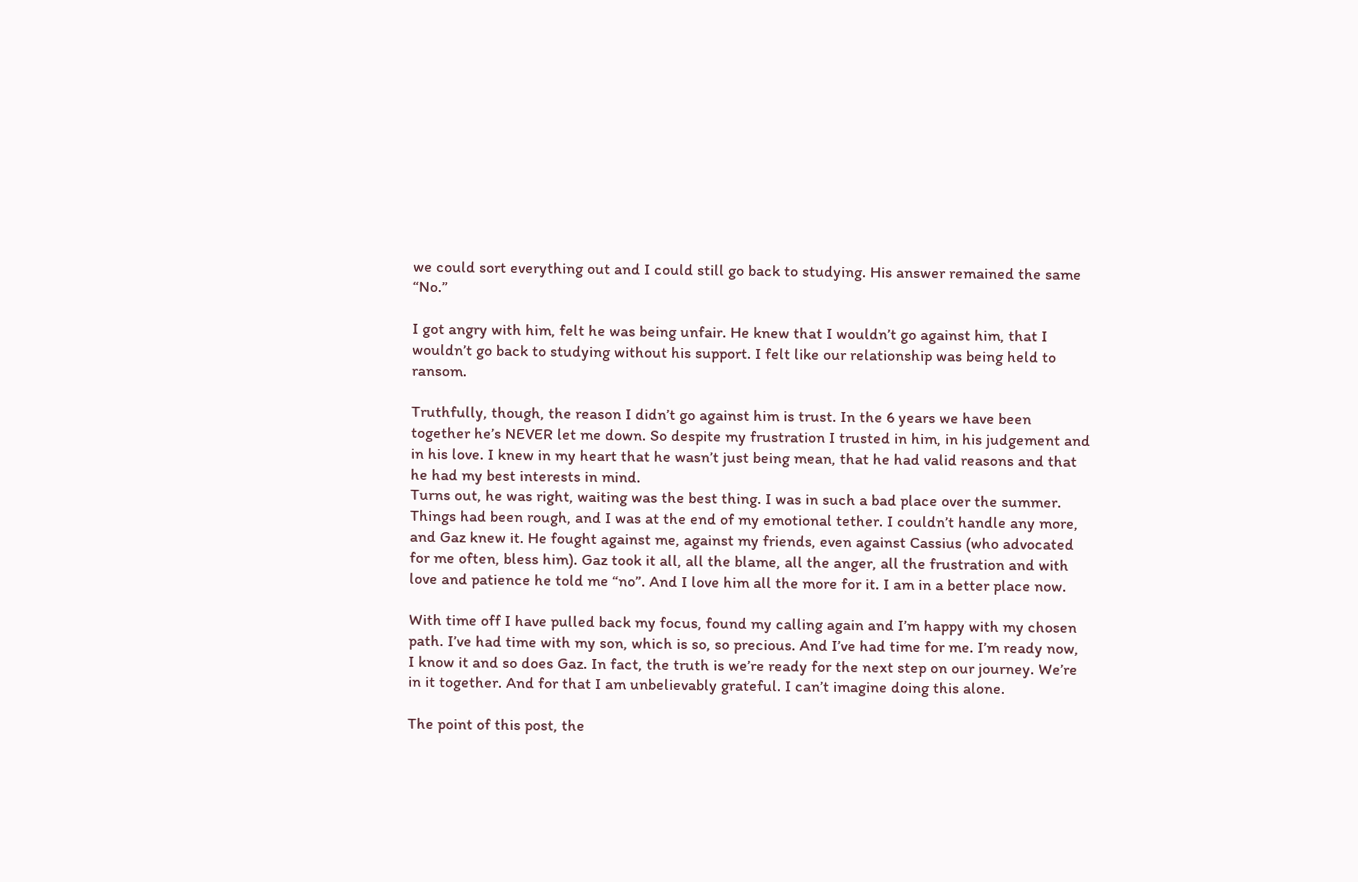we could sort everything out and I could still go back to studying. His answer remained the same “No.”

I got angry with him, felt he was being unfair. He knew that I wouldn’t go against him, that I wouldn’t go back to studying without his support. I felt like our relationship was being held to ransom.

Truthfully, though, the reason I didn’t go against him is trust. In the 6 years we have been together he’s NEVER let me down. So despite my frustration I trusted in him, in his judgement and in his love. I knew in my heart that he wasn’t just being mean, that he had valid reasons and that he had my best interests in mind.
Turns out, he was right, waiting was the best thing. I was in such a bad place over the summer. Things had been rough, and I was at the end of my emotional tether. I couldn’t handle any more, and Gaz knew it. He fought against me, against my friends, even against Cassius (who advocated for me often, bless him). Gaz took it all, all the blame, all the anger, all the frustration and with love and patience he told me “no”. And I love him all the more for it. I am in a better place now.

With time off I have pulled back my focus, found my calling again and I’m happy with my chosen path. I’ve had time with my son, which is so, so precious. And I’ve had time for me. I’m ready now, I know it and so does Gaz. In fact, the truth is we’re ready for the next step on our journey. We’re in it together. And for that I am unbelievably grateful. I can’t imagine doing this alone.

The point of this post, the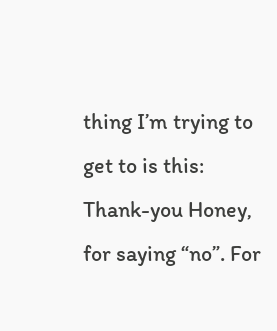thing I’m trying to get to is this: Thank-you Honey, for saying “no”. For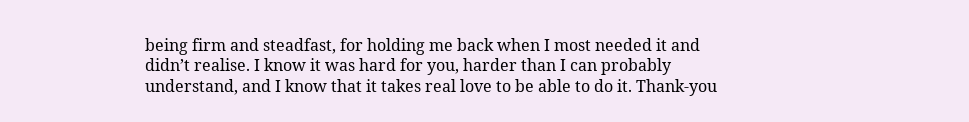being firm and steadfast, for holding me back when I most needed it and didn’t realise. I know it was hard for you, harder than I can probably understand, and I know that it takes real love to be able to do it. Thank-you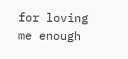for loving me enough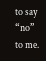to say “no” to me.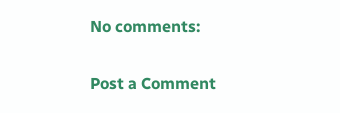No comments:

Post a Comment